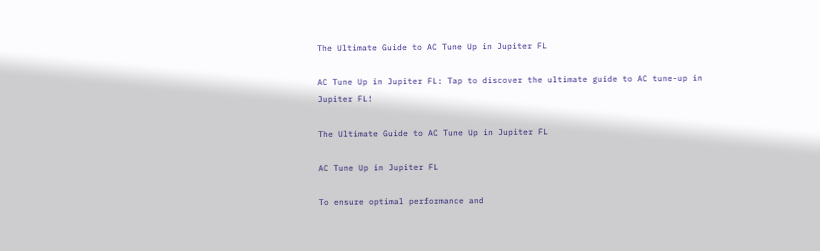The Ultimate Guide to AC Tune Up in Jupiter FL

AC Tune Up in Jupiter FL: Tap to discover the ultimate guide to AC tune-up in Jupiter FL!

The Ultimate Guide to AC Tune Up in Jupiter FL

AC Tune Up in Jupiter FL

To ensure optimal performance and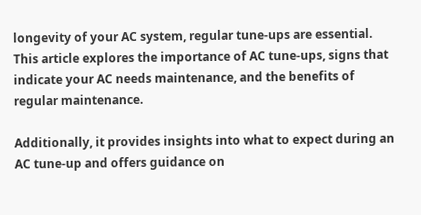longevity of your AC system, regular tune-ups are essential. This article explores the importance of AC tune-ups, signs that indicate your AC needs maintenance, and the benefits of regular maintenance.

Additionally, it provides insights into what to expect during an AC tune-up and offers guidance on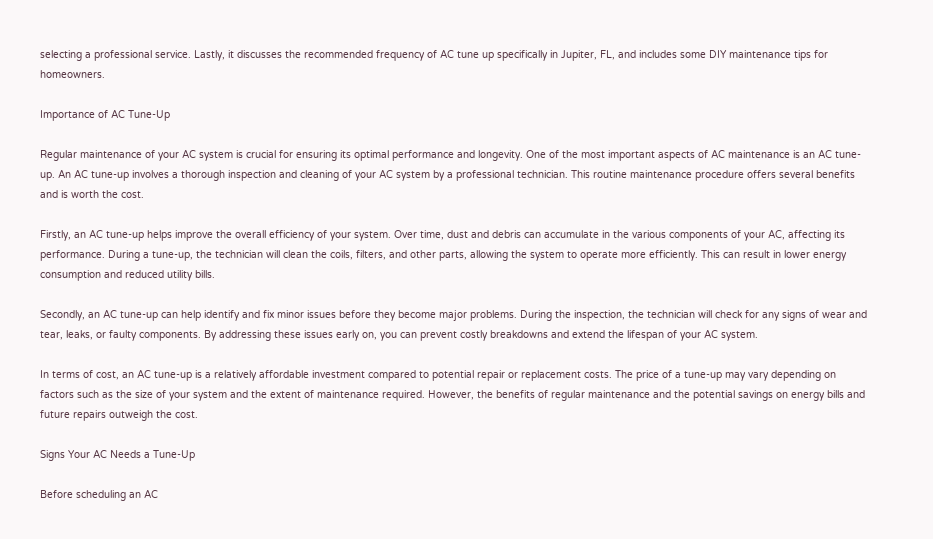selecting a professional service. Lastly, it discusses the recommended frequency of AC tune up specifically in Jupiter, FL, and includes some DIY maintenance tips for homeowners.

Importance of AC Tune-Up

Regular maintenance of your AC system is crucial for ensuring its optimal performance and longevity. One of the most important aspects of AC maintenance is an AC tune-up. An AC tune-up involves a thorough inspection and cleaning of your AC system by a professional technician. This routine maintenance procedure offers several benefits and is worth the cost.

Firstly, an AC tune-up helps improve the overall efficiency of your system. Over time, dust and debris can accumulate in the various components of your AC, affecting its performance. During a tune-up, the technician will clean the coils, filters, and other parts, allowing the system to operate more efficiently. This can result in lower energy consumption and reduced utility bills.

Secondly, an AC tune-up can help identify and fix minor issues before they become major problems. During the inspection, the technician will check for any signs of wear and tear, leaks, or faulty components. By addressing these issues early on, you can prevent costly breakdowns and extend the lifespan of your AC system.

In terms of cost, an AC tune-up is a relatively affordable investment compared to potential repair or replacement costs. The price of a tune-up may vary depending on factors such as the size of your system and the extent of maintenance required. However, the benefits of regular maintenance and the potential savings on energy bills and future repairs outweigh the cost.

Signs Your AC Needs a Tune-Up

Before scheduling an AC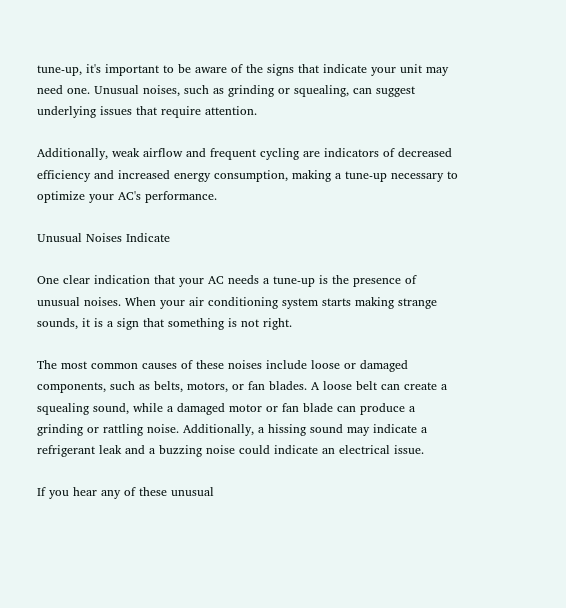tune-up, it's important to be aware of the signs that indicate your unit may need one. Unusual noises, such as grinding or squealing, can suggest underlying issues that require attention.

Additionally, weak airflow and frequent cycling are indicators of decreased efficiency and increased energy consumption, making a tune-up necessary to optimize your AC's performance.

Unusual Noises Indicate

One clear indication that your AC needs a tune-up is the presence of unusual noises. When your air conditioning system starts making strange sounds, it is a sign that something is not right.

The most common causes of these noises include loose or damaged components, such as belts, motors, or fan blades. A loose belt can create a squealing sound, while a damaged motor or fan blade can produce a grinding or rattling noise. Additionally, a hissing sound may indicate a refrigerant leak and a buzzing noise could indicate an electrical issue.

If you hear any of these unusual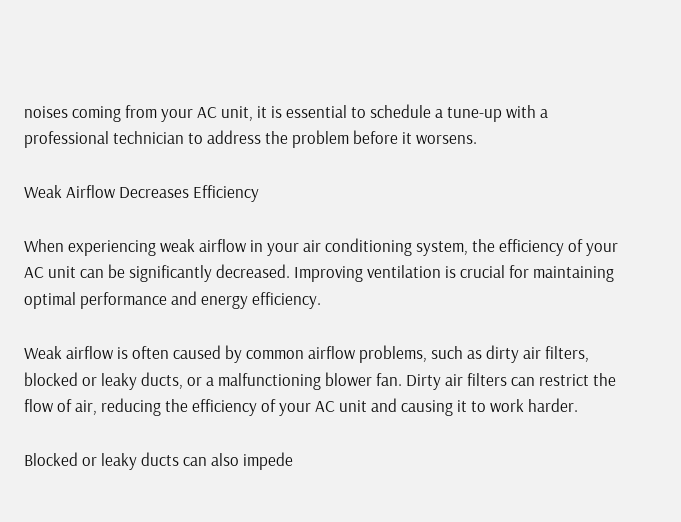noises coming from your AC unit, it is essential to schedule a tune-up with a professional technician to address the problem before it worsens.

Weak Airflow Decreases Efficiency

When experiencing weak airflow in your air conditioning system, the efficiency of your AC unit can be significantly decreased. Improving ventilation is crucial for maintaining optimal performance and energy efficiency.

Weak airflow is often caused by common airflow problems, such as dirty air filters, blocked or leaky ducts, or a malfunctioning blower fan. Dirty air filters can restrict the flow of air, reducing the efficiency of your AC unit and causing it to work harder.

Blocked or leaky ducts can also impede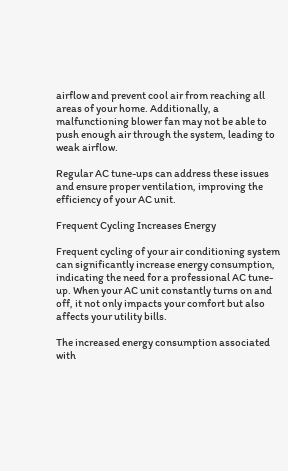airflow and prevent cool air from reaching all areas of your home. Additionally, a malfunctioning blower fan may not be able to push enough air through the system, leading to weak airflow.

Regular AC tune-ups can address these issues and ensure proper ventilation, improving the efficiency of your AC unit.

Frequent Cycling Increases Energy

Frequent cycling of your air conditioning system can significantly increase energy consumption, indicating the need for a professional AC tune-up. When your AC unit constantly turns on and off, it not only impacts your comfort but also affects your utility bills.

The increased energy consumption associated with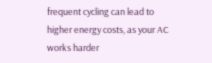frequent cycling can lead to higher energy costs, as your AC works harder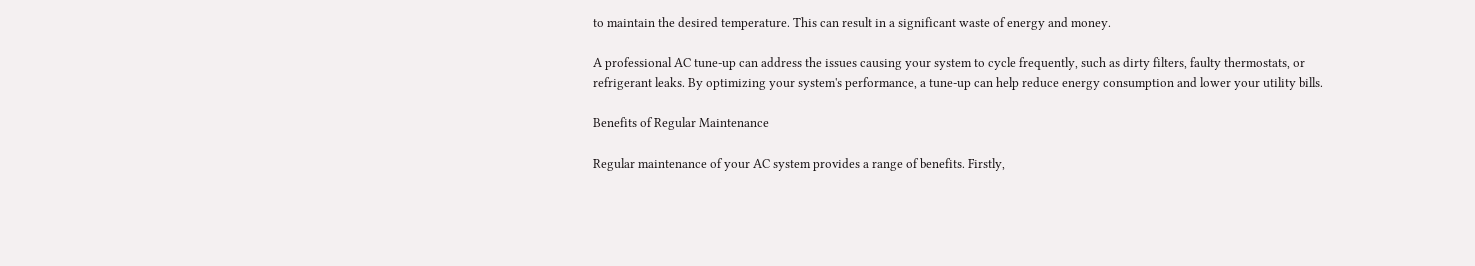to maintain the desired temperature. This can result in a significant waste of energy and money.

A professional AC tune-up can address the issues causing your system to cycle frequently, such as dirty filters, faulty thermostats, or refrigerant leaks. By optimizing your system's performance, a tune-up can help reduce energy consumption and lower your utility bills.

Benefits of Regular Maintenance

Regular maintenance of your AC system provides a range of benefits. Firstly,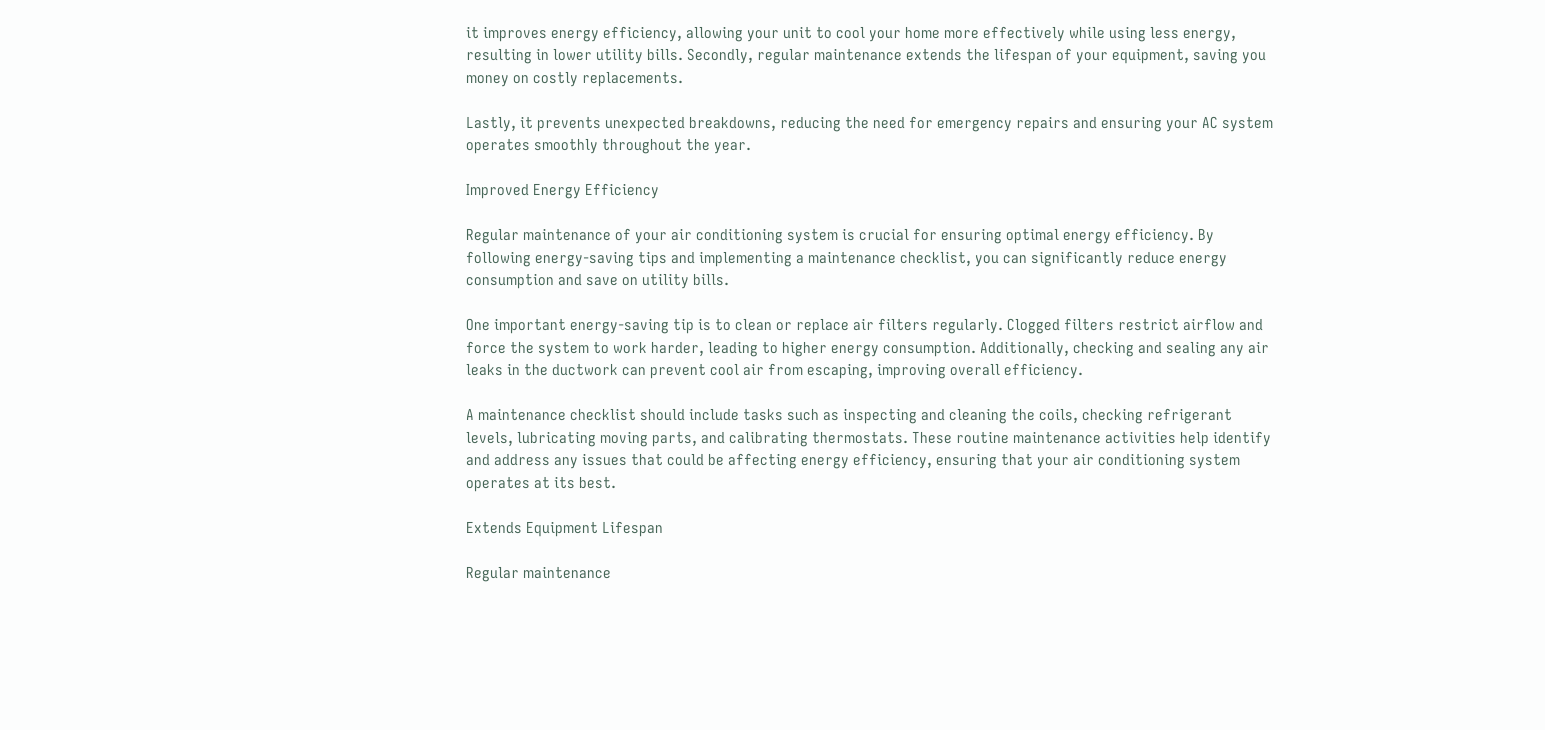it improves energy efficiency, allowing your unit to cool your home more effectively while using less energy, resulting in lower utility bills. Secondly, regular maintenance extends the lifespan of your equipment, saving you money on costly replacements.

Lastly, it prevents unexpected breakdowns, reducing the need for emergency repairs and ensuring your AC system operates smoothly throughout the year.

Improved Energy Efficiency

Regular maintenance of your air conditioning system is crucial for ensuring optimal energy efficiency. By following energy-saving tips and implementing a maintenance checklist, you can significantly reduce energy consumption and save on utility bills.

One important energy-saving tip is to clean or replace air filters regularly. Clogged filters restrict airflow and force the system to work harder, leading to higher energy consumption. Additionally, checking and sealing any air leaks in the ductwork can prevent cool air from escaping, improving overall efficiency.

A maintenance checklist should include tasks such as inspecting and cleaning the coils, checking refrigerant levels, lubricating moving parts, and calibrating thermostats. These routine maintenance activities help identify and address any issues that could be affecting energy efficiency, ensuring that your air conditioning system operates at its best.

Extends Equipment Lifespan

Regular maintenance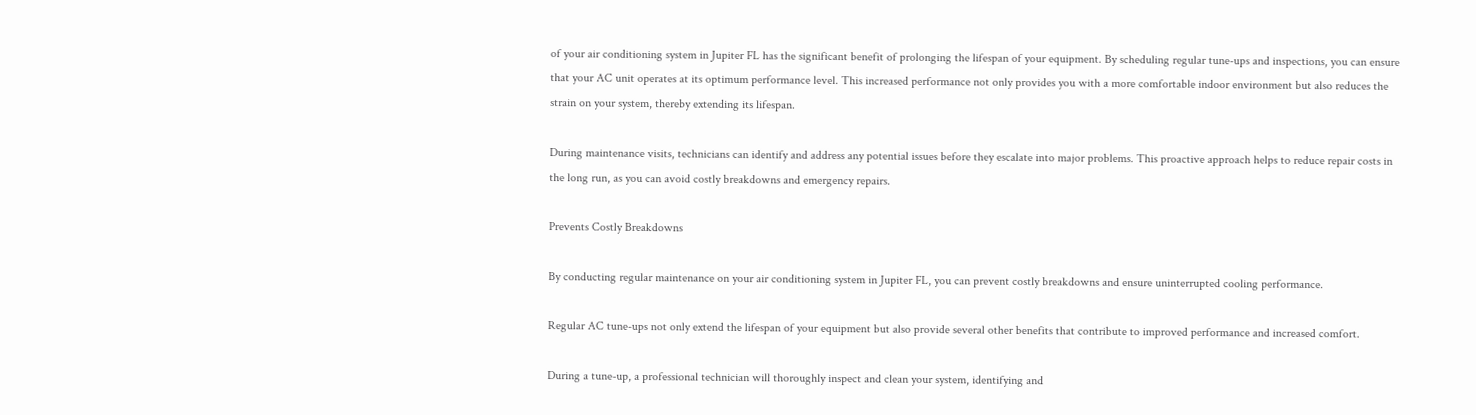of your air conditioning system in Jupiter FL has the significant benefit of prolonging the lifespan of your equipment. By scheduling regular tune-ups and inspections, you can ensure that your AC unit operates at its optimum performance level. This increased performance not only provides you with a more comfortable indoor environment but also reduces the strain on your system, thereby extending its lifespan.

During maintenance visits, technicians can identify and address any potential issues before they escalate into major problems. This proactive approach helps to reduce repair costs in the long run, as you can avoid costly breakdowns and emergency repairs.

Prevents Costly Breakdowns

By conducting regular maintenance on your air conditioning system in Jupiter FL, you can prevent costly breakdowns and ensure uninterrupted cooling performance.

Regular AC tune-ups not only extend the lifespan of your equipment but also provide several other benefits that contribute to improved performance and increased comfort.

During a tune-up, a professional technician will thoroughly inspect and clean your system, identifying and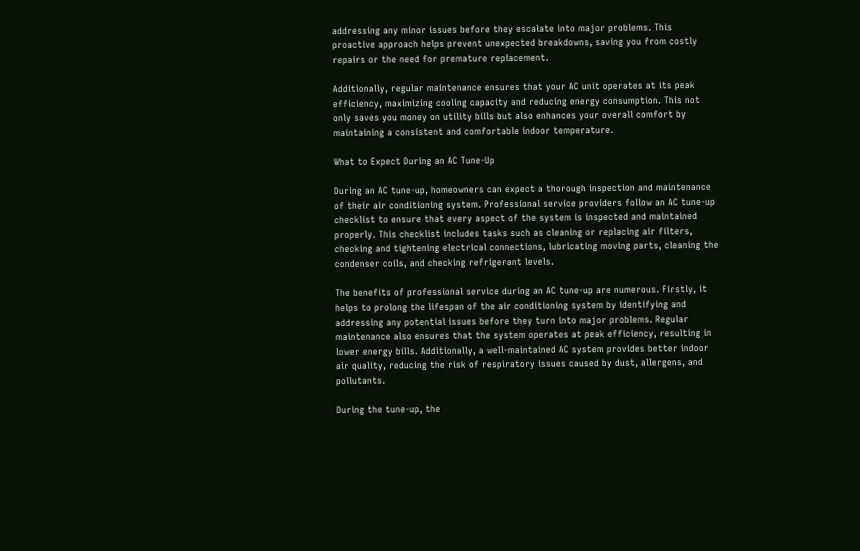addressing any minor issues before they escalate into major problems. This proactive approach helps prevent unexpected breakdowns, saving you from costly repairs or the need for premature replacement.

Additionally, regular maintenance ensures that your AC unit operates at its peak efficiency, maximizing cooling capacity and reducing energy consumption. This not only saves you money on utility bills but also enhances your overall comfort by maintaining a consistent and comfortable indoor temperature.

What to Expect During an AC Tune-Up

During an AC tune-up, homeowners can expect a thorough inspection and maintenance of their air conditioning system. Professional service providers follow an AC tune-up checklist to ensure that every aspect of the system is inspected and maintained properly. This checklist includes tasks such as cleaning or replacing air filters, checking and tightening electrical connections, lubricating moving parts, cleaning the condenser coils, and checking refrigerant levels.

The benefits of professional service during an AC tune-up are numerous. Firstly, it helps to prolong the lifespan of the air conditioning system by identifying and addressing any potential issues before they turn into major problems. Regular maintenance also ensures that the system operates at peak efficiency, resulting in lower energy bills. Additionally, a well-maintained AC system provides better indoor air quality, reducing the risk of respiratory issues caused by dust, allergens, and pollutants.

During the tune-up, the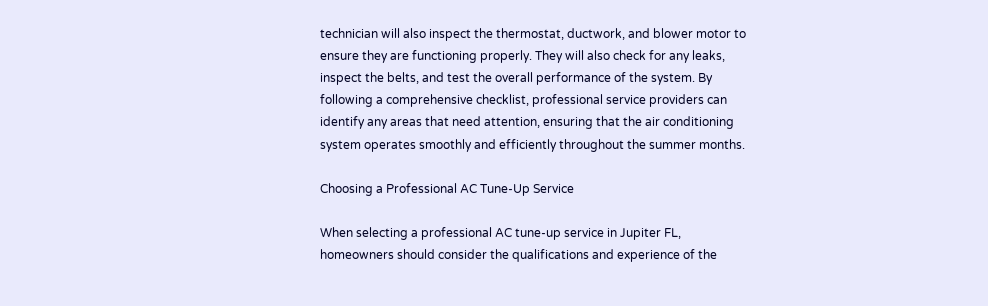technician will also inspect the thermostat, ductwork, and blower motor to ensure they are functioning properly. They will also check for any leaks, inspect the belts, and test the overall performance of the system. By following a comprehensive checklist, professional service providers can identify any areas that need attention, ensuring that the air conditioning system operates smoothly and efficiently throughout the summer months.

Choosing a Professional AC Tune-Up Service

When selecting a professional AC tune-up service in Jupiter FL, homeowners should consider the qualifications and experience of the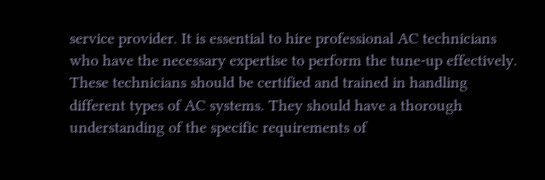service provider. It is essential to hire professional AC technicians who have the necessary expertise to perform the tune-up effectively. These technicians should be certified and trained in handling different types of AC systems. They should have a thorough understanding of the specific requirements of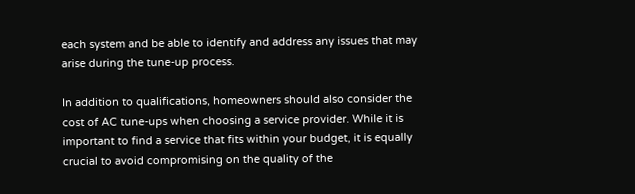each system and be able to identify and address any issues that may arise during the tune-up process.

In addition to qualifications, homeowners should also consider the cost of AC tune-ups when choosing a service provider. While it is important to find a service that fits within your budget, it is equally crucial to avoid compromising on the quality of the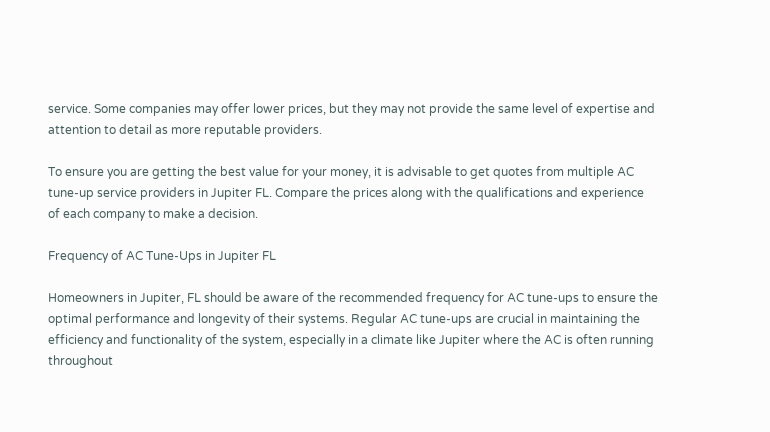service. Some companies may offer lower prices, but they may not provide the same level of expertise and attention to detail as more reputable providers.

To ensure you are getting the best value for your money, it is advisable to get quotes from multiple AC tune-up service providers in Jupiter FL. Compare the prices along with the qualifications and experience of each company to make a decision.

Frequency of AC Tune-Ups in Jupiter FL

Homeowners in Jupiter, FL should be aware of the recommended frequency for AC tune-ups to ensure the optimal performance and longevity of their systems. Regular AC tune-ups are crucial in maintaining the efficiency and functionality of the system, especially in a climate like Jupiter where the AC is often running throughout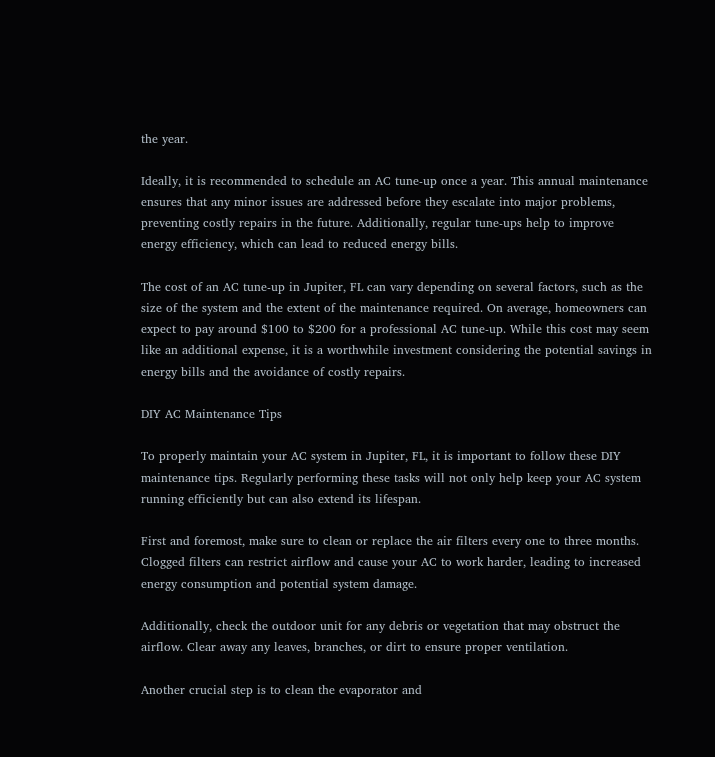the year.

Ideally, it is recommended to schedule an AC tune-up once a year. This annual maintenance ensures that any minor issues are addressed before they escalate into major problems, preventing costly repairs in the future. Additionally, regular tune-ups help to improve energy efficiency, which can lead to reduced energy bills.

The cost of an AC tune-up in Jupiter, FL can vary depending on several factors, such as the size of the system and the extent of the maintenance required. On average, homeowners can expect to pay around $100 to $200 for a professional AC tune-up. While this cost may seem like an additional expense, it is a worthwhile investment considering the potential savings in energy bills and the avoidance of costly repairs.

DIY AC Maintenance Tips

To properly maintain your AC system in Jupiter, FL, it is important to follow these DIY maintenance tips. Regularly performing these tasks will not only help keep your AC system running efficiently but can also extend its lifespan.

First and foremost, make sure to clean or replace the air filters every one to three months. Clogged filters can restrict airflow and cause your AC to work harder, leading to increased energy consumption and potential system damage.

Additionally, check the outdoor unit for any debris or vegetation that may obstruct the airflow. Clear away any leaves, branches, or dirt to ensure proper ventilation.

Another crucial step is to clean the evaporator and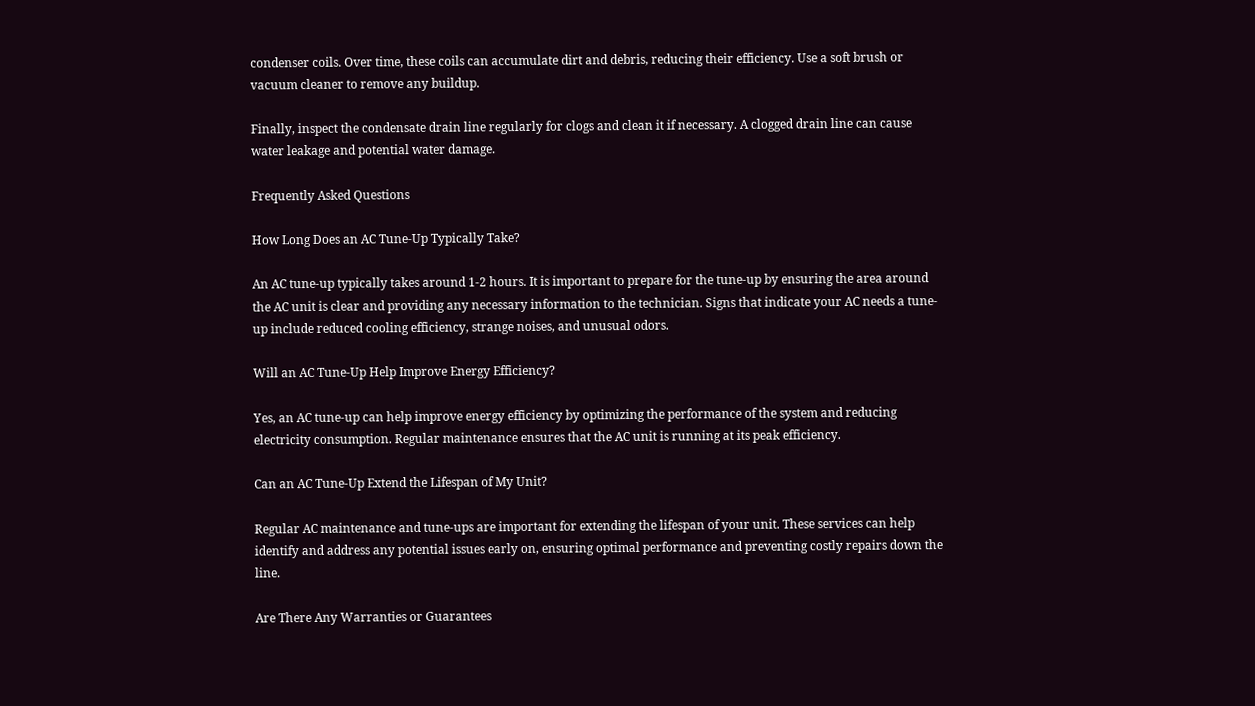condenser coils. Over time, these coils can accumulate dirt and debris, reducing their efficiency. Use a soft brush or vacuum cleaner to remove any buildup.

Finally, inspect the condensate drain line regularly for clogs and clean it if necessary. A clogged drain line can cause water leakage and potential water damage.

Frequently Asked Questions

How Long Does an AC Tune-Up Typically Take?

An AC tune-up typically takes around 1-2 hours. It is important to prepare for the tune-up by ensuring the area around the AC unit is clear and providing any necessary information to the technician. Signs that indicate your AC needs a tune-up include reduced cooling efficiency, strange noises, and unusual odors.

Will an AC Tune-Up Help Improve Energy Efficiency?

Yes, an AC tune-up can help improve energy efficiency by optimizing the performance of the system and reducing electricity consumption. Regular maintenance ensures that the AC unit is running at its peak efficiency.

Can an AC Tune-Up Extend the Lifespan of My Unit?

Regular AC maintenance and tune-ups are important for extending the lifespan of your unit. These services can help identify and address any potential issues early on, ensuring optimal performance and preventing costly repairs down the line.

Are There Any Warranties or Guarantees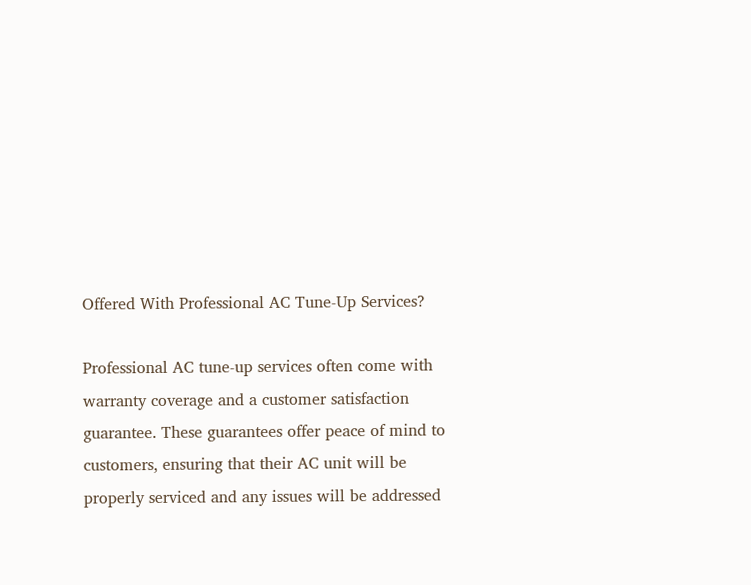Offered With Professional AC Tune-Up Services?

Professional AC tune-up services often come with warranty coverage and a customer satisfaction guarantee. These guarantees offer peace of mind to customers, ensuring that their AC unit will be properly serviced and any issues will be addressed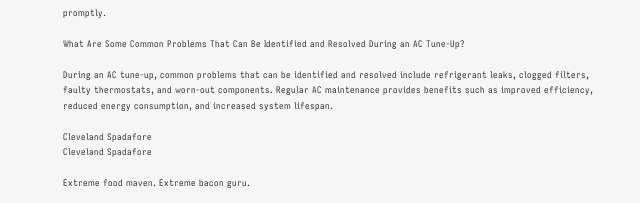promptly.

What Are Some Common Problems That Can Be Identified and Resolved During an AC Tune-Up?

During an AC tune-up, common problems that can be identified and resolved include refrigerant leaks, clogged filters, faulty thermostats, and worn-out components. Regular AC maintenance provides benefits such as improved efficiency, reduced energy consumption, and increased system lifespan.

Cleveland Spadafore
Cleveland Spadafore

Extreme food maven. Extreme bacon guru.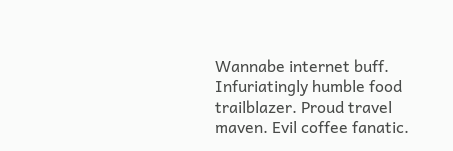Wannabe internet buff. Infuriatingly humble food trailblazer. Proud travel maven. Evil coffee fanatic.